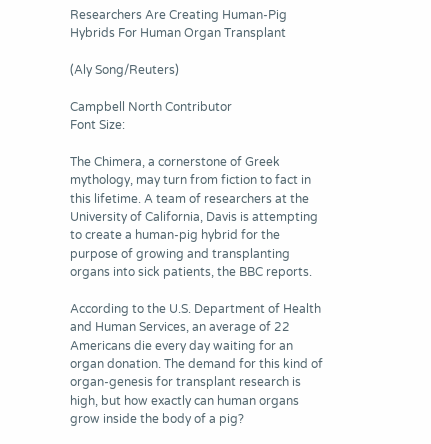Researchers Are Creating Human-Pig Hybrids For Human Organ Transplant

(Aly Song/Reuters)

Campbell North Contributor
Font Size:

The Chimera, a cornerstone of Greek mythology, may turn from fiction to fact in this lifetime. A team of researchers at the University of California, Davis is attempting to create a human-pig hybrid for the purpose of growing and transplanting organs into sick patients, the BBC reports.

According to the U.S. Department of Health and Human Services, an average of 22 Americans die every day waiting for an organ donation. The demand for this kind of organ-genesis for transplant research is high, but how exactly can human organs grow inside the body of a pig?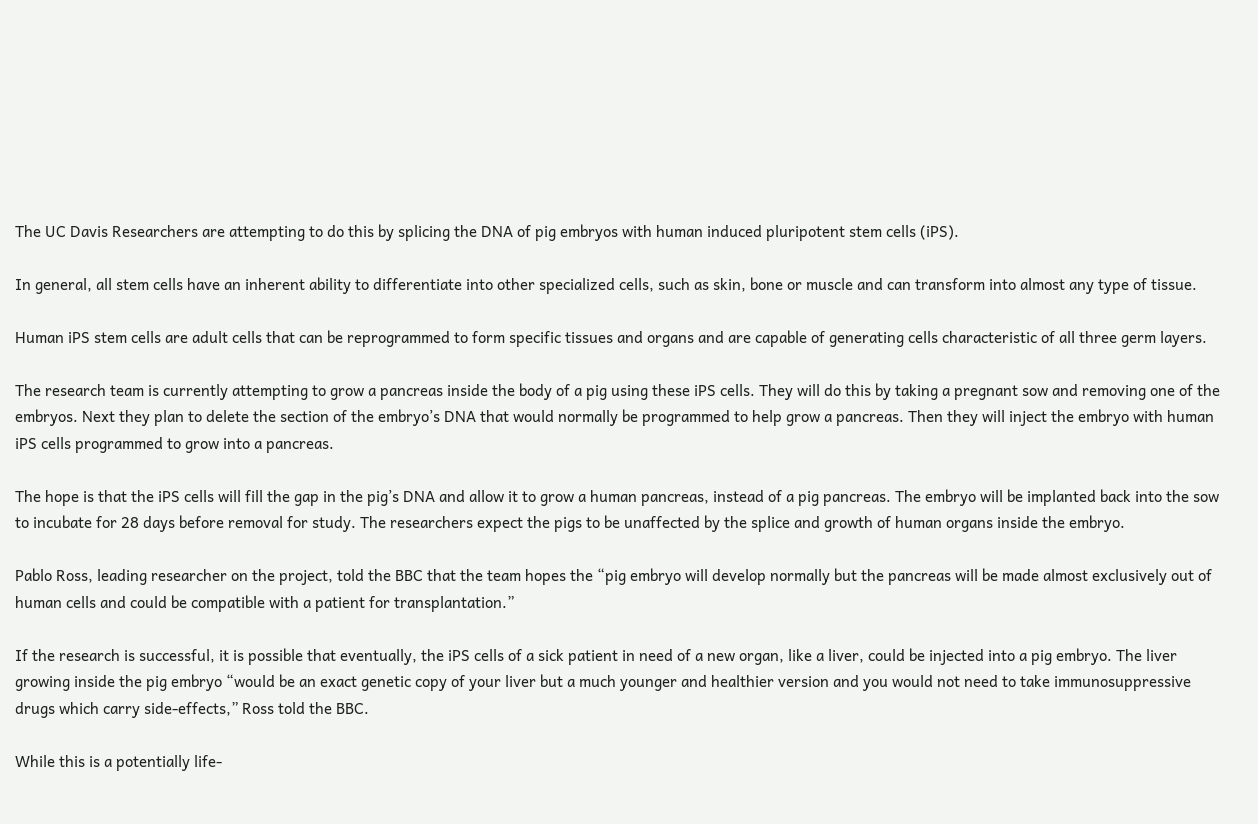The UC Davis Researchers are attempting to do this by splicing the DNA of pig embryos with human induced pluripotent stem cells (iPS).

In general, all stem cells have an inherent ability to differentiate into other specialized cells, such as skin, bone or muscle and can transform into almost any type of tissue.

Human iPS stem cells are adult cells that can be reprogrammed to form specific tissues and organs and are capable of generating cells characteristic of all three germ layers.

The research team is currently attempting to grow a pancreas inside the body of a pig using these iPS cells. They will do this by taking a pregnant sow and removing one of the embryos. Next they plan to delete the section of the embryo’s DNA that would normally be programmed to help grow a pancreas. Then they will inject the embryo with human iPS cells programmed to grow into a pancreas.

The hope is that the iPS cells will fill the gap in the pig’s DNA and allow it to grow a human pancreas, instead of a pig pancreas. The embryo will be implanted back into the sow to incubate for 28 days before removal for study. The researchers expect the pigs to be unaffected by the splice and growth of human organs inside the embryo.

Pablo Ross, leading researcher on the project, told the BBC that the team hopes the “pig embryo will develop normally but the pancreas will be made almost exclusively out of human cells and could be compatible with a patient for transplantation.”

If the research is successful, it is possible that eventually, the iPS cells of a sick patient in need of a new organ, like a liver, could be injected into a pig embryo. The liver growing inside the pig embryo “would be an exact genetic copy of your liver but a much younger and healthier version and you would not need to take immunosuppressive drugs which carry side-effects,” Ross told the BBC.

While this is a potentially life-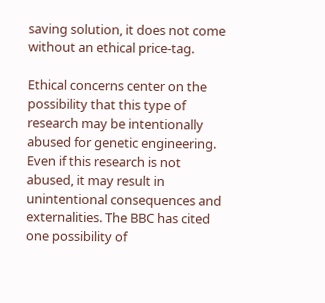saving solution, it does not come without an ethical price-tag.

Ethical concerns center on the possibility that this type of research may be intentionally abused for genetic engineering. Even if this research is not abused, it may result in unintentional consequences and externalities. The BBC has cited one possibility of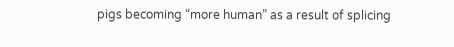pigs becoming “more human” as a result of splicing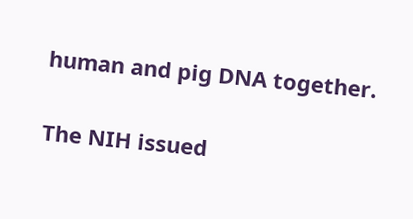human and pig DNA together.

The NIH issued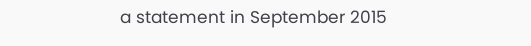a statement in September 2015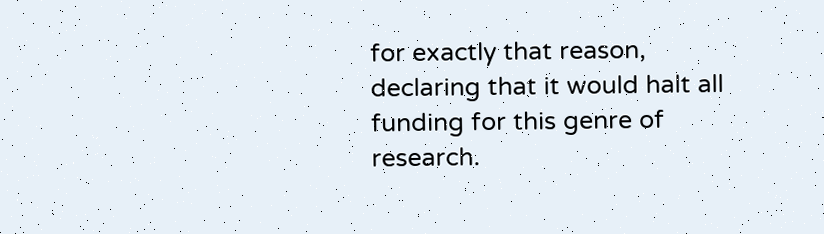for exactly that reason, declaring that it would halt all funding for this genre of research.